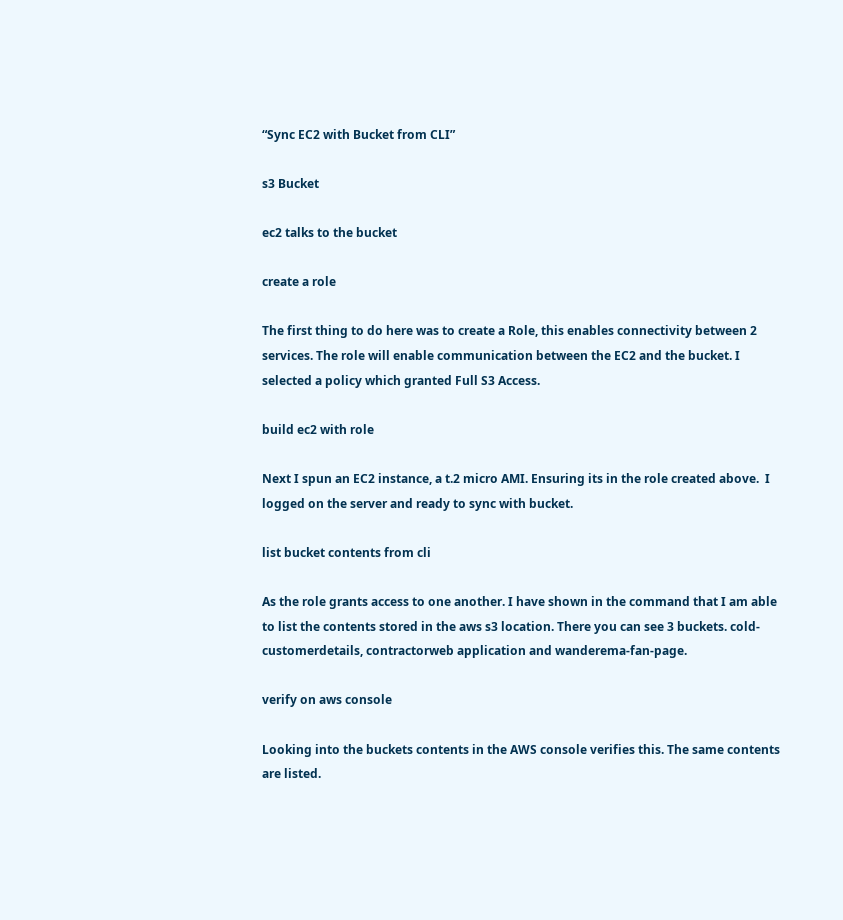“Sync EC2 with Bucket from CLI”

s3 Bucket

ec2 talks to the bucket

create a role

The first thing to do here was to create a Role, this enables connectivity between 2 services. The role will enable communication between the EC2 and the bucket. I selected a policy which granted Full S3 Access.

build ec2 with role

Next I spun an EC2 instance, a t.2 micro AMI. Ensuring its in the role created above.  I logged on the server and ready to sync with bucket.

list bucket contents from cli

As the role grants access to one another. I have shown in the command that I am able to list the contents stored in the aws s3 location. There you can see 3 buckets. cold-customerdetails, contractorweb application and wanderema-fan-page.

verify on aws console

Looking into the buckets contents in the AWS console verifies this. The same contents are listed.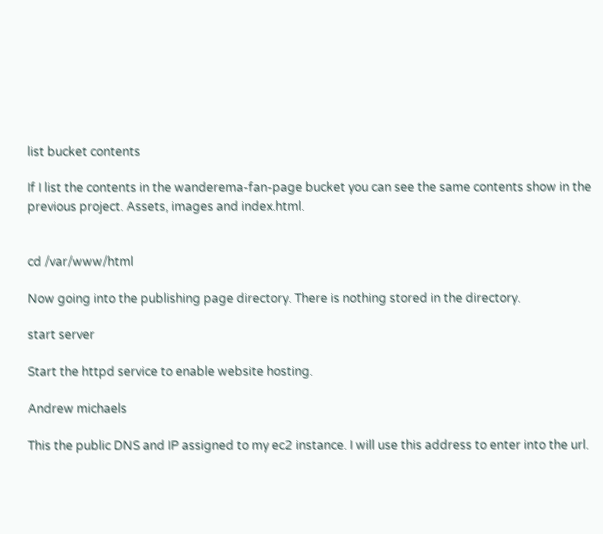list bucket contents

If I list the contents in the wanderema-fan-page bucket you can see the same contents show in the previous project. Assets, images and index.html.


cd /var/www/html

Now going into the publishing page directory. There is nothing stored in the directory.

start server

Start the httpd service to enable website hosting.

Andrew michaels

This the public DNS and IP assigned to my ec2 instance. I will use this address to enter into the url.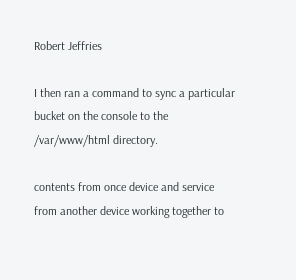Robert Jeffries

I then ran a command to sync a particular bucket on the console to the /var/www/html directory.

contents from once device and service from another device working together to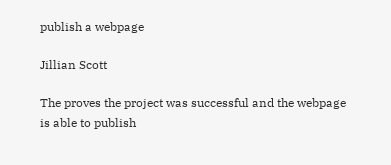publish a webpage

Jillian Scott

The proves the project was successful and the webpage is able to publish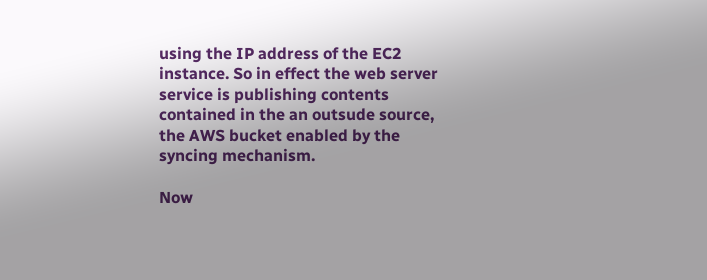using the IP address of the EC2 instance. So in effect the web server service is publishing contents contained in the an outsude source, the AWS bucket enabled by the syncing mechanism.

Now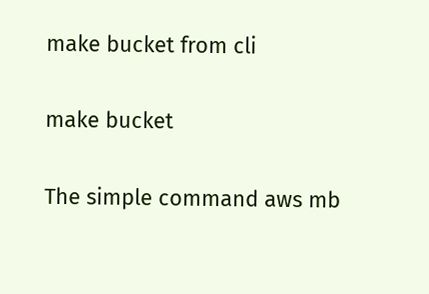make bucket from cli

make bucket

The simple command aws mb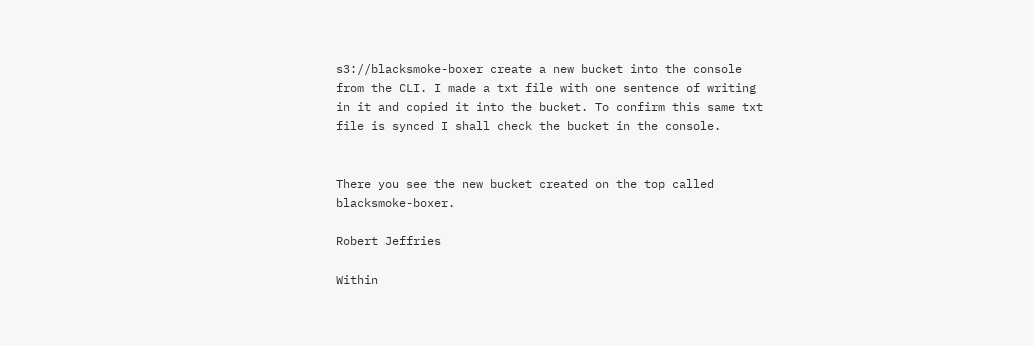s3://blacksmoke-boxer create a new bucket into the console from the CLI. I made a txt file with one sentence of writing in it and copied it into the bucket. To confirm this same txt file is synced I shall check the bucket in the console.


There you see the new bucket created on the top called blacksmoke-boxer.

Robert Jeffries

Within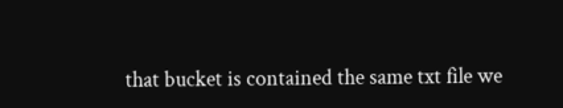that bucket is contained the same txt file we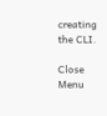creating the CLI.

Close Menu